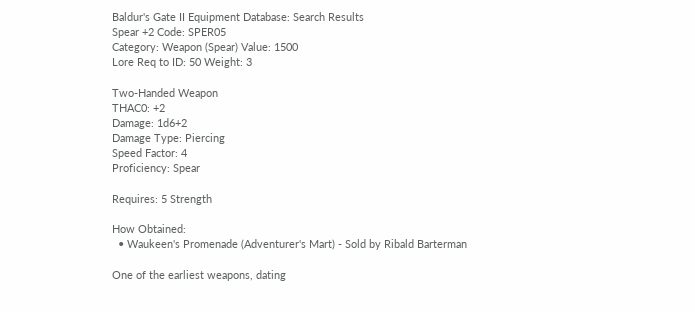Baldur's Gate II Equipment Database: Search Results
Spear +2 Code: SPER05
Category: Weapon (Spear) Value: 1500
Lore Req to ID: 50 Weight: 3

Two-Handed Weapon
THAC0: +2
Damage: 1d6+2
Damage Type: Piercing
Speed Factor: 4
Proficiency: Spear

Requires: 5 Strength

How Obtained:
  • Waukeen's Promenade (Adventurer's Mart) - Sold by Ribald Barterman

One of the earliest weapons, dating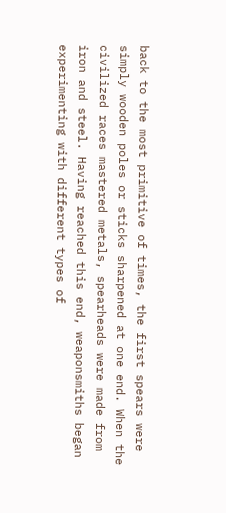back to the most primitive of times, the first spears were simply wooden poles or sticks sharpened at one end. When the civilized races mastered metals, spearheads were made from iron and steel. Having reached this end, weaponsmiths began experimenting with different types of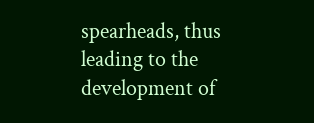spearheads, thus leading to the development of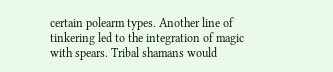certain polearm types. Another line of tinkering led to the integration of magic with spears. Tribal shamans would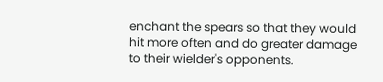enchant the spears so that they would hit more often and do greater damage to their wielder's opponents.